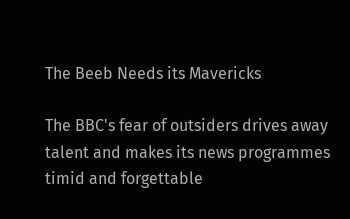The Beeb Needs its Mavericks

The BBC's fear of outsiders drives away talent and makes its news programmes timid and forgettable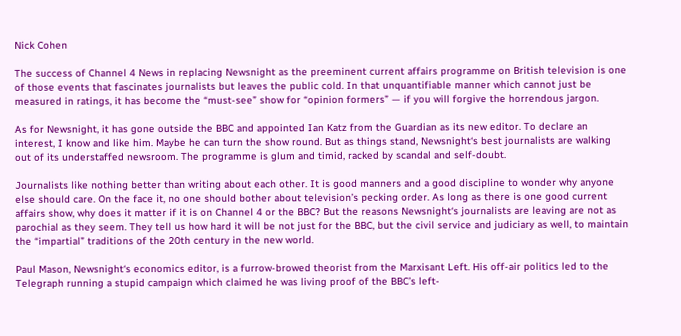Nick Cohen

The success of Channel 4 News in replacing Newsnight as the preeminent current affairs programme on British television is one of those events that fascinates journalists but leaves the public cold. In that unquantifiable manner which cannot just be measured in ratings, it has become the “must-see” show for “opinion formers” — if you will forgive the horrendous jargon.

As for Newsnight, it has gone outside the BBC and appointed Ian Katz from the Guardian as its new editor. To declare an interest, I know and like him. Maybe he can turn the show round. But as things stand, Newsnight‘s best journalists are walking out of its understaffed newsroom. The programme is glum and timid, racked by scandal and self-doubt.

Journalists like nothing better than writing about each other. It is good manners and a good discipline to wonder why anyone else should care. On the face it, no one should bother about television’s pecking order. As long as there is one good current affairs show, why does it matter if it is on Channel 4 or the BBC? But the reasons Newsnight‘s journalists are leaving are not as parochial as they seem. They tell us how hard it will be not just for the BBC, but the civil service and judiciary as well, to maintain the “impartial” traditions of the 20th century in the new world.

Paul Mason, Newsnight‘s economics editor, is a furrow-browed theorist from the Marxisant Left. His off-air politics led to the Telegraph running a stupid campaign which claimed he was living proof of the BBC’s left-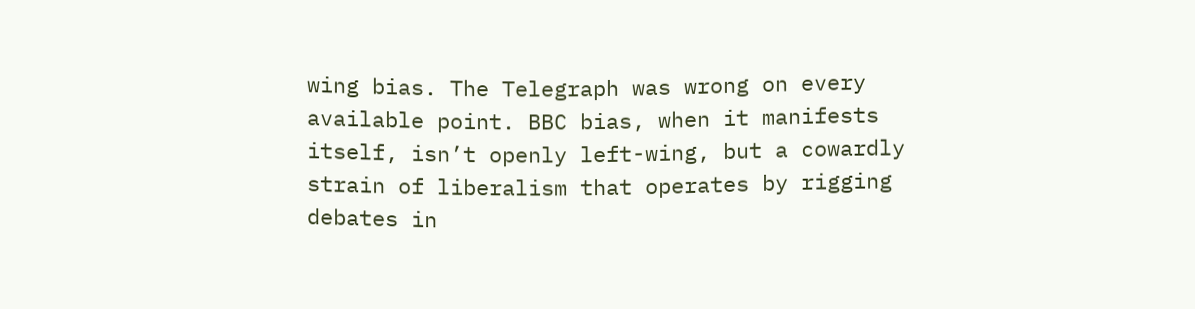wing bias. The Telegraph was wrong on every available point. BBC bias, when it manifests itself, isn’t openly left-wing, but a cowardly strain of liberalism that operates by rigging debates in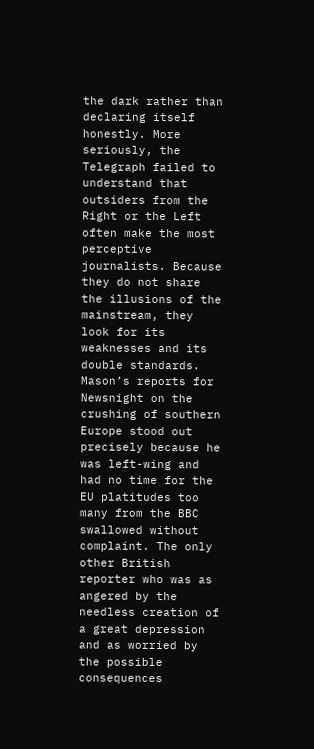the dark rather than declaring itself honestly. More seriously, the Telegraph failed to understand that outsiders from the Right or the Left often make the most perceptive journalists. Because they do not share the illusions of the mainstream, they look for its weaknesses and its double standards. Mason’s reports for Newsnight on the crushing of southern Europe stood out precisely because he was left-wing and had no time for the EU platitudes too many from the BBC swallowed without complaint. The only other British reporter who was as angered by the needless creation of a great depression and as worried by the possible consequences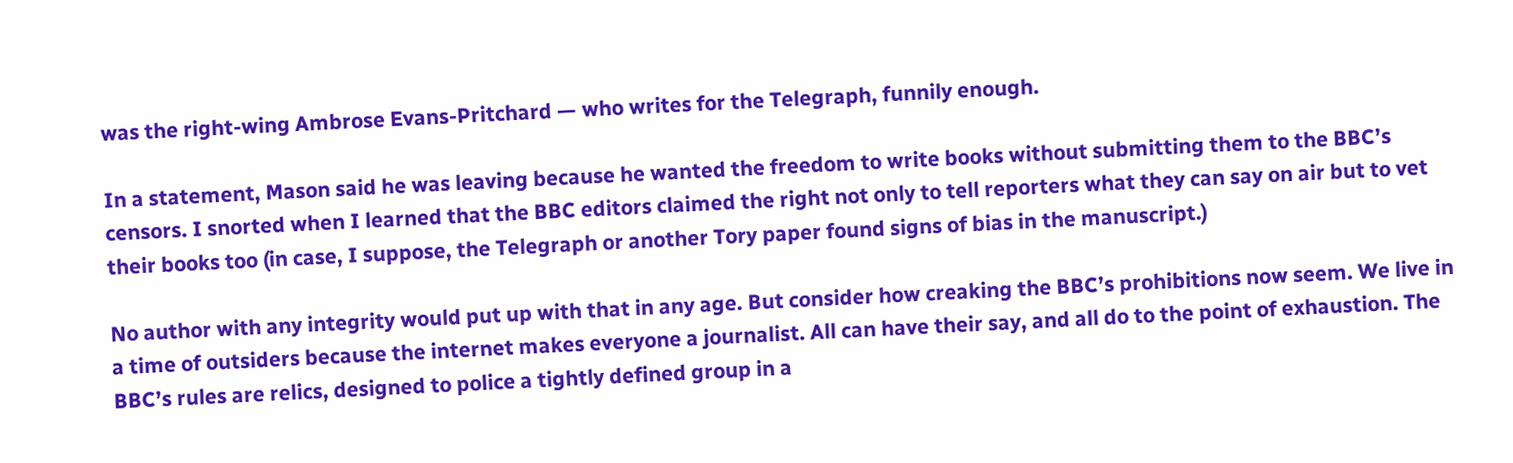was the right-wing Ambrose Evans-Pritchard — who writes for the Telegraph, funnily enough.

In a statement, Mason said he was leaving because he wanted the freedom to write books without submitting them to the BBC’s censors. I snorted when I learned that the BBC editors claimed the right not only to tell reporters what they can say on air but to vet their books too (in case, I suppose, the Telegraph or another Tory paper found signs of bias in the manuscript.)

No author with any integrity would put up with that in any age. But consider how creaking the BBC’s prohibitions now seem. We live in a time of outsiders because the internet makes everyone a journalist. All can have their say, and all do to the point of exhaustion. The BBC’s rules are relics, designed to police a tightly defined group in a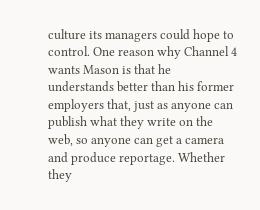culture its managers could hope to control. One reason why Channel 4 wants Mason is that he understands better than his former employers that, just as anyone can publish what they write on the web, so anyone can get a camera and produce reportage. Whether they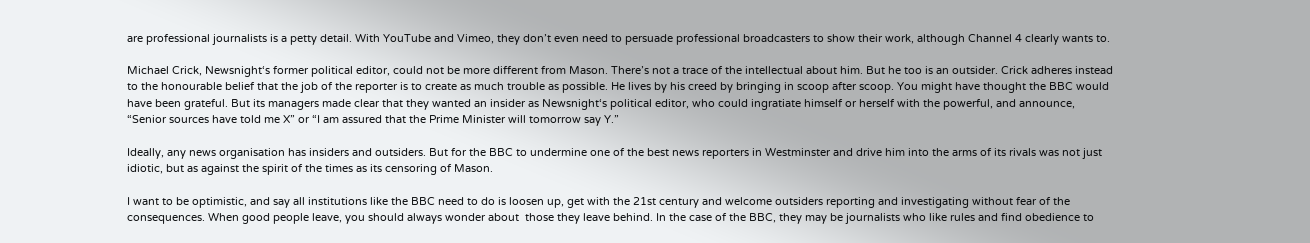are professional journalists is a petty detail. With YouTube and Vimeo, they don’t even need to persuade professional broadcasters to show their work, although Channel 4 clearly wants to.

Michael Crick, Newsnight‘s former political editor, could not be more different from Mason. There’s not a trace of the intellectual about him. But he too is an outsider. Crick adheres instead to the honourable belief that the job of the reporter is to create as much trouble as possible. He lives by his creed by bringing in scoop after scoop. You might have thought the BBC would have been grateful. But its managers made clear that they wanted an insider as Newsnight‘s political editor, who could ingratiate himself or herself with the powerful, and announce, “Senior sources have told me X” or “I am assured that the Prime Minister will tomorrow say Y.”

Ideally, any news organisation has insiders and outsiders. But for the BBC to undermine one of the best news reporters in Westminster and drive him into the arms of its rivals was not just idiotic, but as against the spirit of the times as its censoring of Mason.

I want to be optimistic, and say all institutions like the BBC need to do is loosen up, get with the 21st century and welcome outsiders reporting and investigating without fear of the consequences. When good people leave, you should always wonder about  those they leave behind. In the case of the BBC, they may be journalists who like rules and find obedience to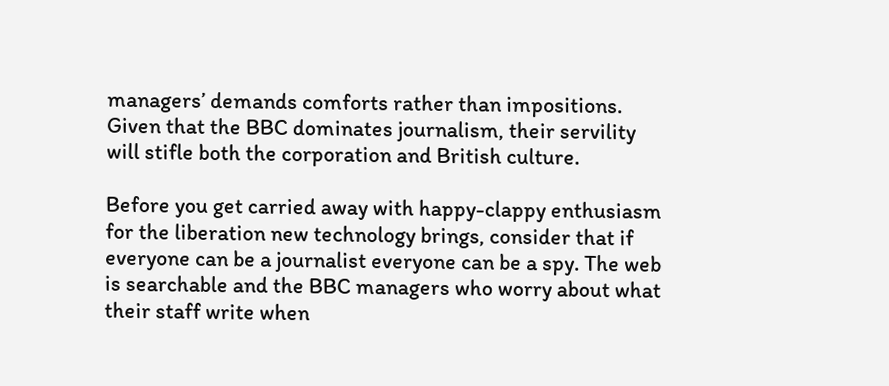managers’ demands comforts rather than impositions. Given that the BBC dominates journalism, their servility will stifle both the corporation and British culture.

Before you get carried away with happy-clappy enthusiasm for the liberation new technology brings, consider that if everyone can be a journalist everyone can be a spy. The web is searchable and the BBC managers who worry about what their staff write when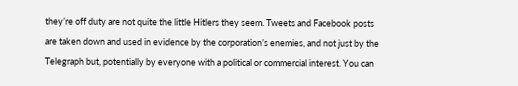they’re off duty are not quite the little Hitlers they seem. Tweets and Facebook posts are taken down and used in evidence by the corporation’s enemies, and not just by the Telegraph but, potentially by everyone with a political or commercial interest. You can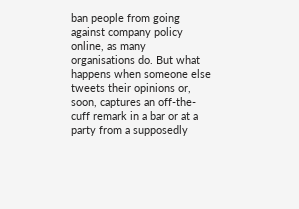ban people from going against company policy online, as many organisations do. But what happens when someone else tweets their opinions or, soon, captures an off-the-cuff remark in a bar or at a party from a supposedly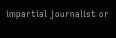impartial journalist or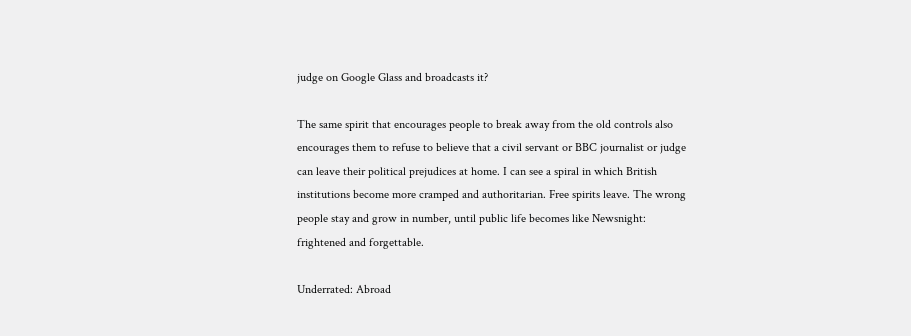judge on Google Glass and broadcasts it?

The same spirit that encourages people to break away from the old controls also encourages them to refuse to believe that a civil servant or BBC journalist or judge can leave their political prejudices at home. I can see a spiral in which British institutions become more cramped and authoritarian. Free spirits leave. The wrong people stay and grow in number, until public life becomes like Newsnight: frightened and forgettable.

Underrated: Abroad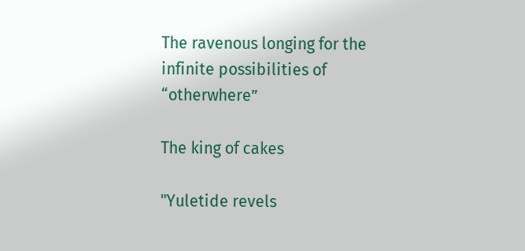The ravenous longing for the infinite possibilities of “otherwhere”

The king of cakes

"Yuletide revels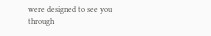were designed to see you through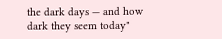the dark days — and how dark they seem today"